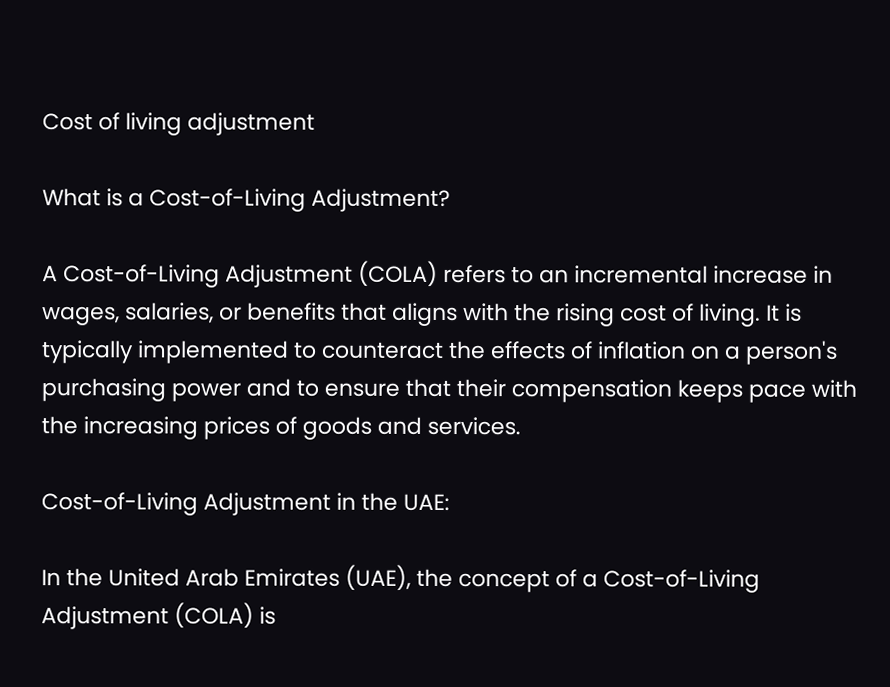Cost of living adjustment

What is a Cost-of-Living Adjustment?

A Cost-of-Living Adjustment (COLA) refers to an incremental increase in wages, salaries, or benefits that aligns with the rising cost of living. It is typically implemented to counteract the effects of inflation on a person's purchasing power and to ensure that their compensation keeps pace with the increasing prices of goods and services.

Cost-of-Living Adjustment in the UAE:

In the United Arab Emirates (UAE), the concept of a Cost-of-Living Adjustment (COLA) is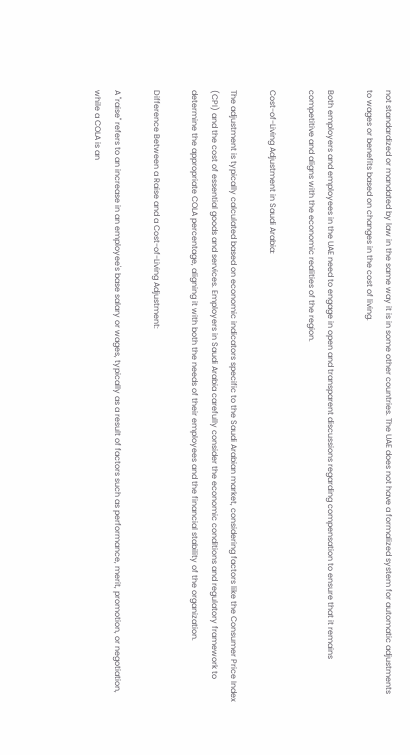not standardized or mandated by law in the same way it is in some other countries. The UAE does not have a formalized system for automatic adjustments to wages or benefits based on changes in the cost of living.

Both employers and employees in the UAE need to engage in open and transparent discussions regarding compensation to ensure that it remains competitive and aligns with the economic realities of the region.

Cost-of-Living Adjustment in Saudi Arabia:

The adjustment is typically calculated based on economic indicators specific to the Saudi Arabian market, considering factors like the Consumer Price Index (CPI) and the cost of essential goods and services. Employers in Saudi Arabia carefully consider the economic conditions and regulatory framework to determine the appropriate COLA percentage, aligning it with both the needs of their employees and the financial stability of the organization.

Difference Between a Raise and a Cost-of-Living Adjustment:

A "raise" refers to an increase in an employee's base salary or wages, typically as a result of factors such as performance, merit, promotion, or negotiation, while a COLA is an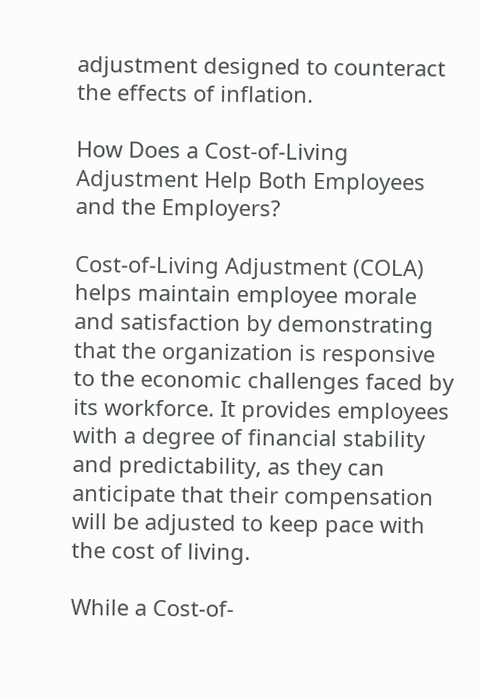adjustment designed to counteract the effects of inflation.

How Does a Cost-of-Living Adjustment Help Both Employees and the Employers?

Cost-of-Living Adjustment (COLA) helps maintain employee morale and satisfaction by demonstrating that the organization is responsive to the economic challenges faced by its workforce. It provides employees with a degree of financial stability and predictability, as they can anticipate that their compensation will be adjusted to keep pace with the cost of living.

While a Cost-of-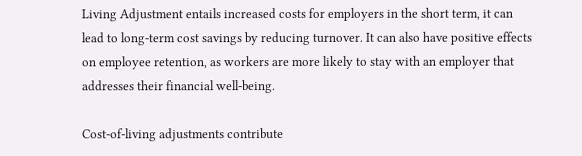Living Adjustment entails increased costs for employers in the short term, it can lead to long-term cost savings by reducing turnover. It can also have positive effects on employee retention, as workers are more likely to stay with an employer that addresses their financial well-being.

Cost-of-living adjustments contribute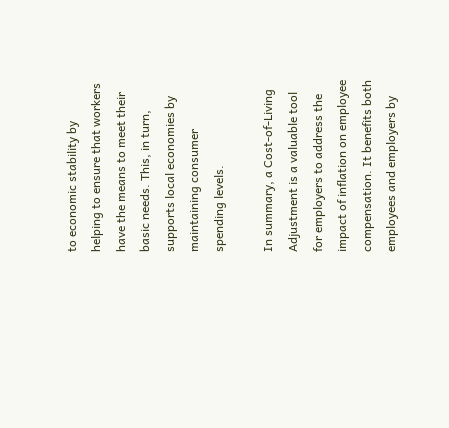to economic stability by helping to ensure that workers have the means to meet their basic needs. This, in turn, supports local economies by maintaining consumer spending levels.

In summary, a Cost-of-Living Adjustment is a valuable tool for employers to address the impact of inflation on employee compensation. It benefits both employees and employers by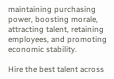maintaining purchasing power, boosting morale, attracting talent, retaining employees, and promoting economic stability.

Hire the best talent across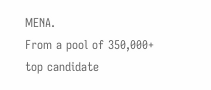MENA.
From a pool of 350,000+ top candidate